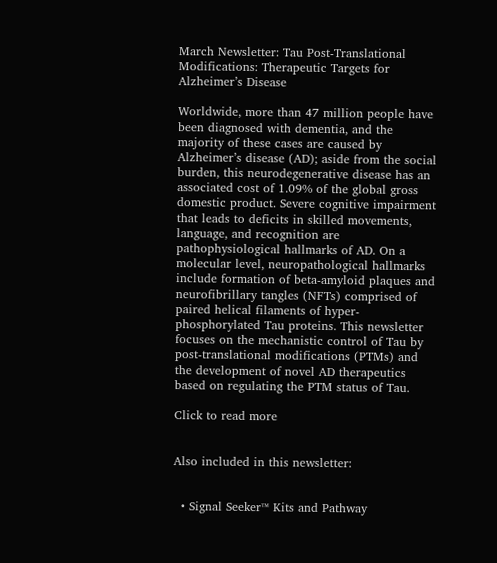March Newsletter: Tau Post-Translational Modifications: Therapeutic Targets for Alzheimer’s Disease

Worldwide, more than 47 million people have been diagnosed with dementia, and the majority of these cases are caused by Alzheimer’s disease (AD); aside from the social burden, this neurodegenerative disease has an associated cost of 1.09% of the global gross domestic product. Severe cognitive impairment that leads to deficits in skilled movements, language, and recognition are pathophysiological hallmarks of AD. On a molecular level, neuropathological hallmarks include formation of beta-amyloid plaques and neurofibrillary tangles (NFTs) comprised of paired helical filaments of hyper-phosphorylated Tau proteins. This newsletter focuses on the mechanistic control of Tau by post-translational modifications (PTMs) and the development of novel AD therapeutics based on regulating the PTM status of Tau.

Click to read more


Also included in this newsletter:


  • Signal Seeker™ Kits and Pathway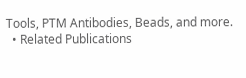Tools, PTM Antibodies, Beads, and more.
  • Related Publications